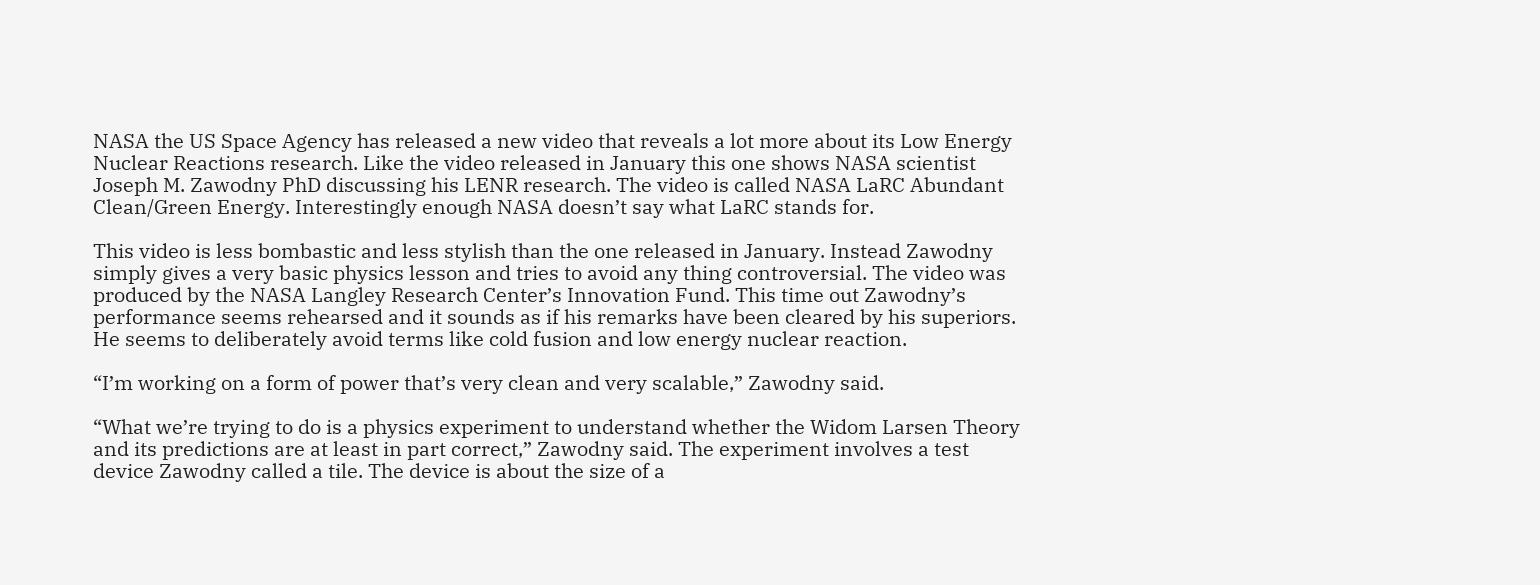NASA the US Space Agency has released a new video that reveals a lot more about its Low Energy Nuclear Reactions research. Like the video released in January this one shows NASA scientist  Joseph M. Zawodny PhD discussing his LENR research. The video is called NASA LaRC Abundant Clean/Green Energy. Interestingly enough NASA doesn’t say what LaRC stands for.

This video is less bombastic and less stylish than the one released in January. Instead Zawodny simply gives a very basic physics lesson and tries to avoid any thing controversial. The video was produced by the NASA Langley Research Center’s Innovation Fund. This time out Zawodny’s performance seems rehearsed and it sounds as if his remarks have been cleared by his superiors. He seems to deliberately avoid terms like cold fusion and low energy nuclear reaction.

“I’m working on a form of power that’s very clean and very scalable,” Zawodny said.

“What we’re trying to do is a physics experiment to understand whether the Widom Larsen Theory and its predictions are at least in part correct,” Zawodny said. The experiment involves a test device Zawodny called a tile. The device is about the size of a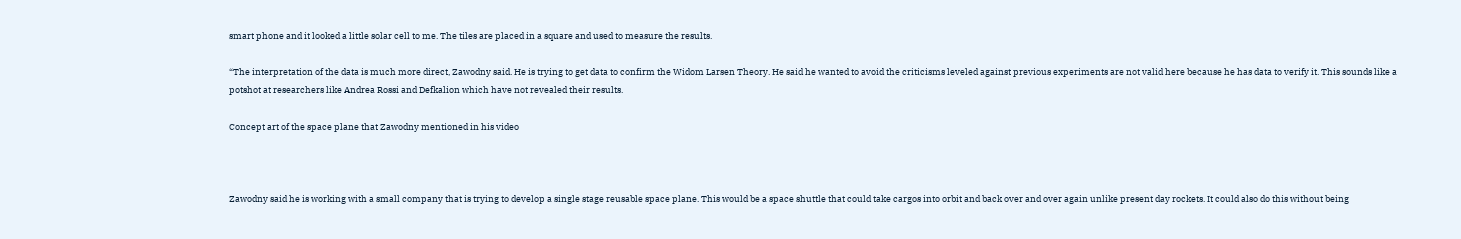smart phone and it looked a little solar cell to me. The tiles are placed in a square and used to measure the results.

“The interpretation of the data is much more direct, Zawodny said. He is trying to get data to confirm the Widom Larsen Theory. He said he wanted to avoid the criticisms leveled against previous experiments are not valid here because he has data to verify it. This sounds like a potshot at researchers like Andrea Rossi and Defkalion which have not revealed their results.

Concept art of the space plane that Zawodny mentioned in his video



Zawodny said he is working with a small company that is trying to develop a single stage reusable space plane. This would be a space shuttle that could take cargos into orbit and back over and over again unlike present day rockets. It could also do this without being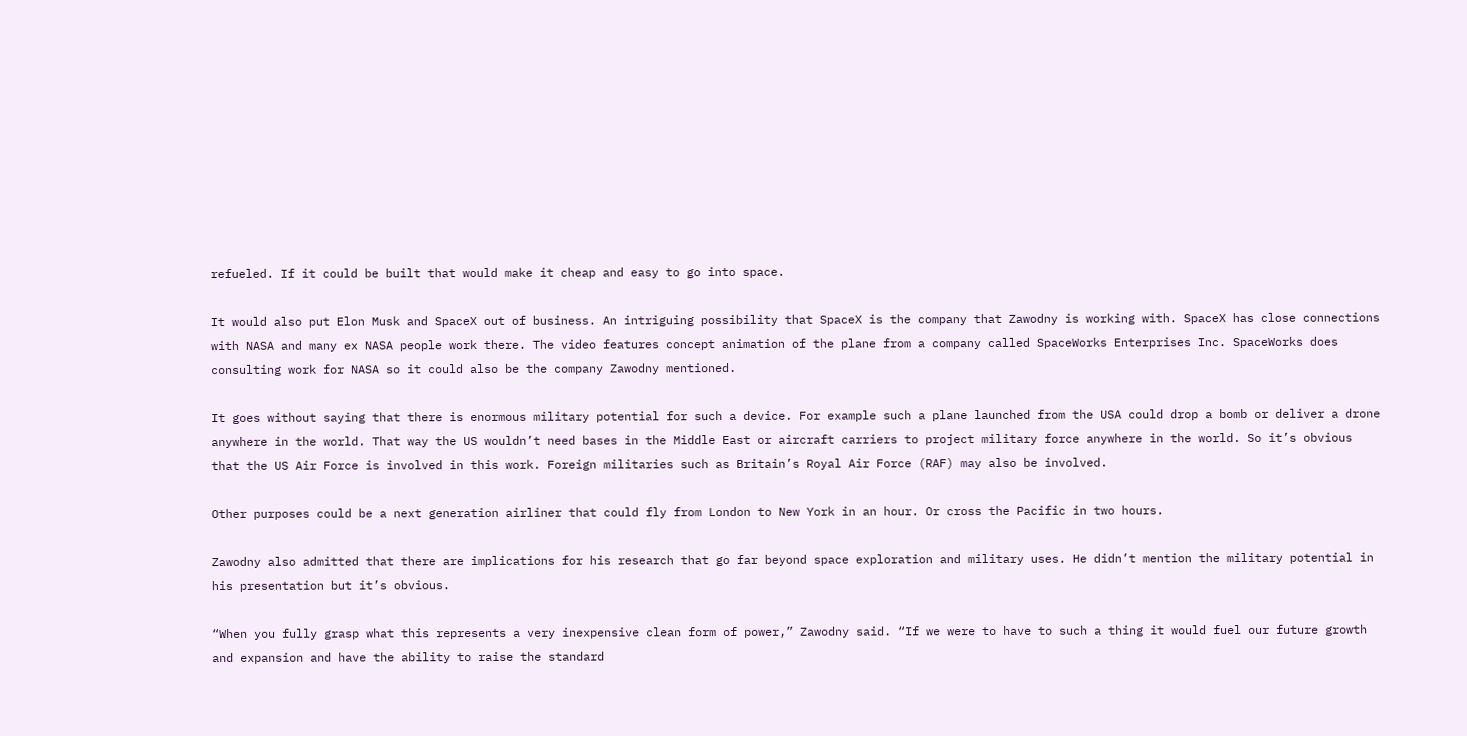refueled. If it could be built that would make it cheap and easy to go into space.

It would also put Elon Musk and SpaceX out of business. An intriguing possibility that SpaceX is the company that Zawodny is working with. SpaceX has close connections with NASA and many ex NASA people work there. The video features concept animation of the plane from a company called SpaceWorks Enterprises Inc. SpaceWorks does consulting work for NASA so it could also be the company Zawodny mentioned.

It goes without saying that there is enormous military potential for such a device. For example such a plane launched from the USA could drop a bomb or deliver a drone anywhere in the world. That way the US wouldn’t need bases in the Middle East or aircraft carriers to project military force anywhere in the world. So it’s obvious that the US Air Force is involved in this work. Foreign militaries such as Britain’s Royal Air Force (RAF) may also be involved.

Other purposes could be a next generation airliner that could fly from London to New York in an hour. Or cross the Pacific in two hours.

Zawodny also admitted that there are implications for his research that go far beyond space exploration and military uses. He didn’t mention the military potential in his presentation but it’s obvious.

“When you fully grasp what this represents a very inexpensive clean form of power,” Zawodny said. “If we were to have to such a thing it would fuel our future growth and expansion and have the ability to raise the standard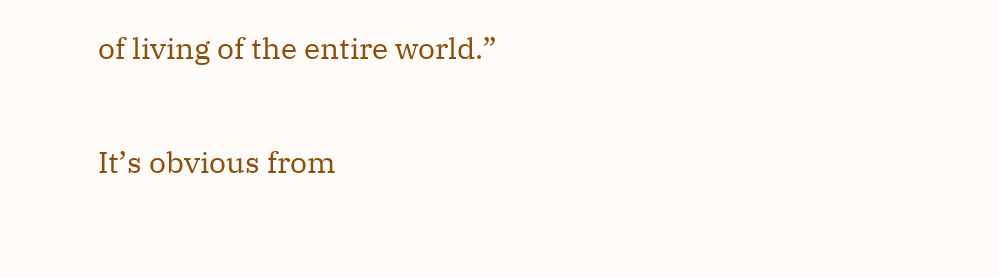of living of the entire world.”

It’s obvious from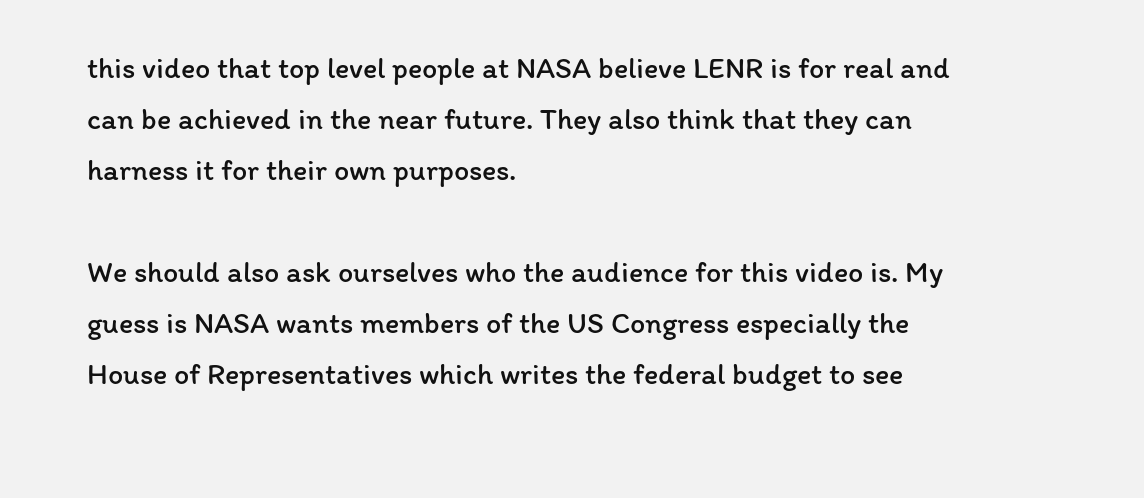this video that top level people at NASA believe LENR is for real and can be achieved in the near future. They also think that they can harness it for their own purposes.

We should also ask ourselves who the audience for this video is. My guess is NASA wants members of the US Congress especially the House of Representatives which writes the federal budget to see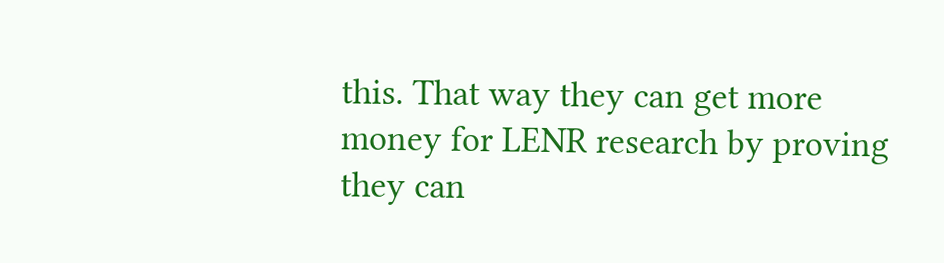this. That way they can get more money for LENR research by proving they can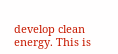develop clean energy. This is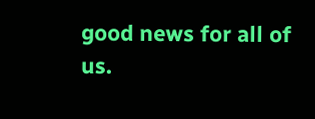good news for all of us.